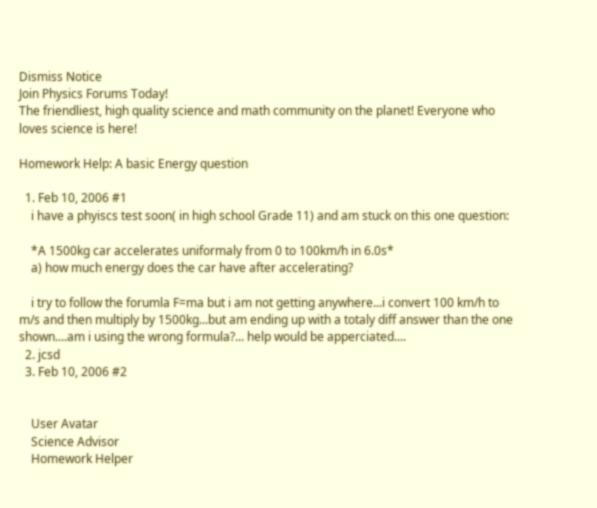Dismiss Notice
Join Physics Forums Today!
The friendliest, high quality science and math community on the planet! Everyone who loves science is here!

Homework Help: A basic Energy question

  1. Feb 10, 2006 #1
    i have a phyiscs test soon( in high school Grade 11) and am stuck on this one question:

    *A 1500kg car accelerates uniformaly from 0 to 100km/h in 6.0s*
    a) how much energy does the car have after accelerating?

    i try to follow the forumla F=ma but i am not getting anywhere...i convert 100 km/h to m/s and then multiply by 1500kg...but am ending up with a totaly diff answer than the one shown....am i using the wrong formula?... help would be apperciated....
  2. jcsd
  3. Feb 10, 2006 #2


    User Avatar
    Science Advisor
    Homework Helper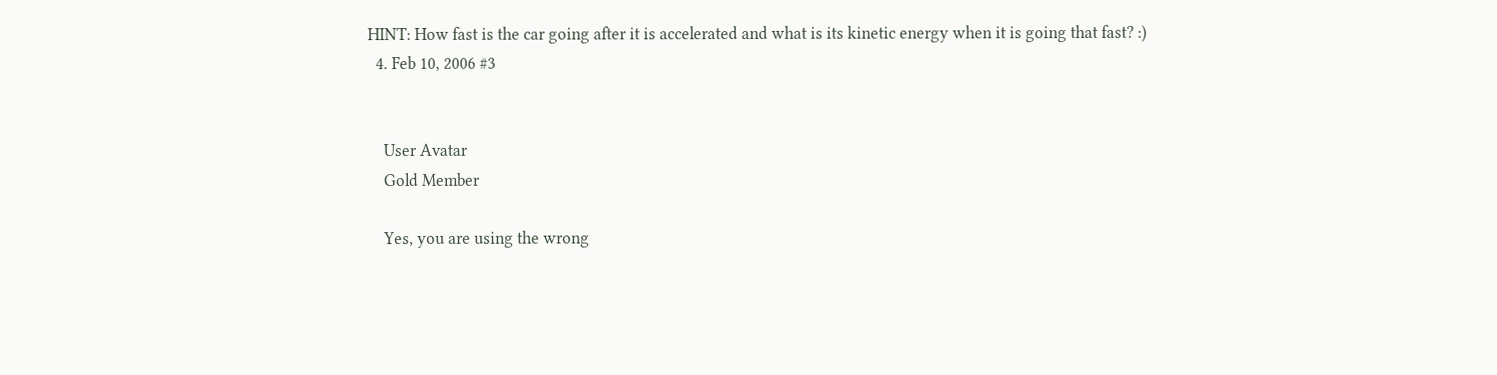HINT: How fast is the car going after it is accelerated and what is its kinetic energy when it is going that fast? :)
  4. Feb 10, 2006 #3


    User Avatar
    Gold Member

    Yes, you are using the wrong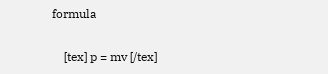formula

    [tex] p = mv [/tex]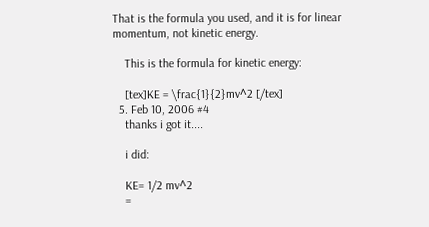That is the formula you used, and it is for linear momentum, not kinetic energy.

    This is the formula for kinetic energy:

    [tex]KE = \frac{1}{2}mv^2 [/tex]
  5. Feb 10, 2006 #4
    thanks i got it....

    i did:

    KE= 1/2 mv^2
    =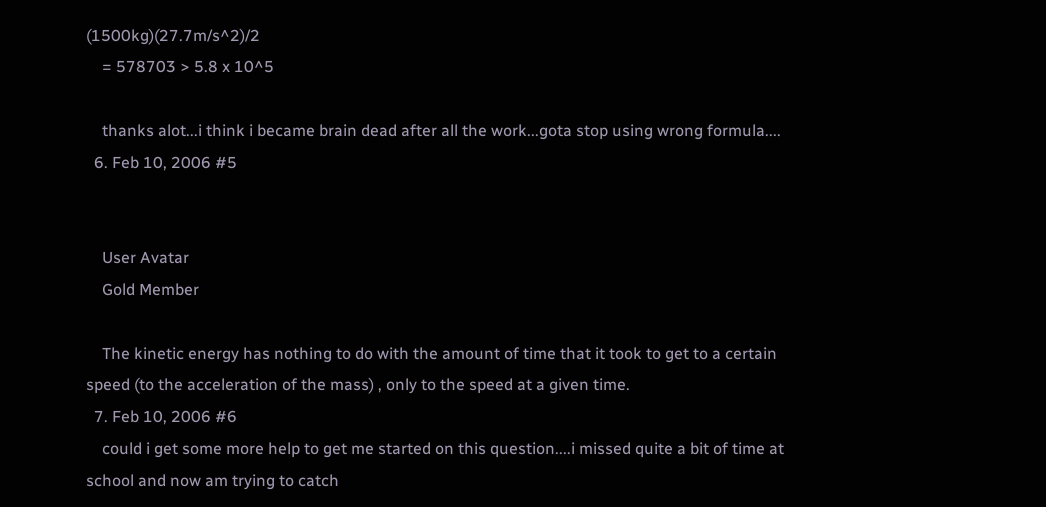(1500kg)(27.7m/s^2)/2
    = 578703 > 5.8 x 10^5

    thanks alot...i think i became brain dead after all the work...gota stop using wrong formula....
  6. Feb 10, 2006 #5


    User Avatar
    Gold Member

    The kinetic energy has nothing to do with the amount of time that it took to get to a certain speed (to the acceleration of the mass) , only to the speed at a given time.
  7. Feb 10, 2006 #6
    could i get some more help to get me started on this question....i missed quite a bit of time at school and now am trying to catch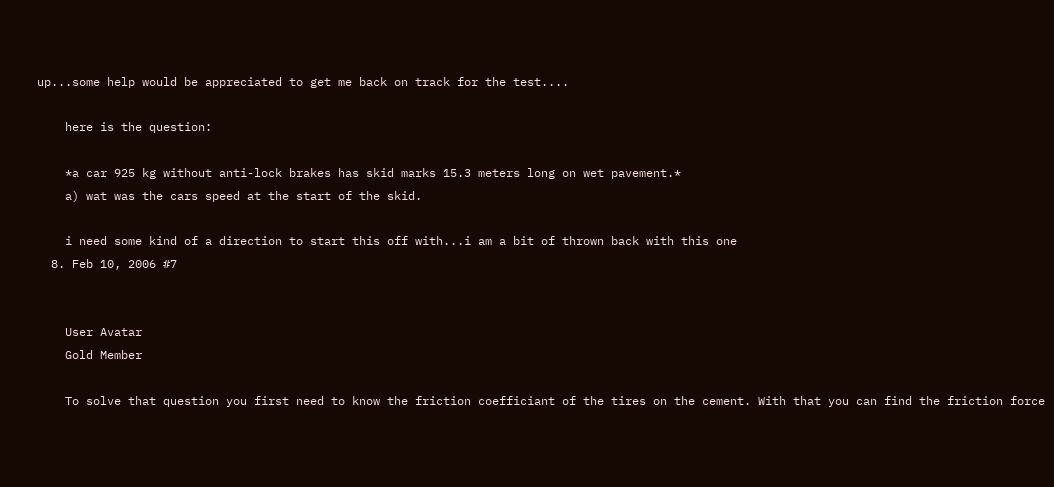up...some help would be appreciated to get me back on track for the test....

    here is the question:

    *a car 925 kg without anti-lock brakes has skid marks 15.3 meters long on wet pavement.*
    a) wat was the cars speed at the start of the skid.

    i need some kind of a direction to start this off with...i am a bit of thrown back with this one
  8. Feb 10, 2006 #7


    User Avatar
    Gold Member

    To solve that question you first need to know the friction coefficiant of the tires on the cement. With that you can find the friction force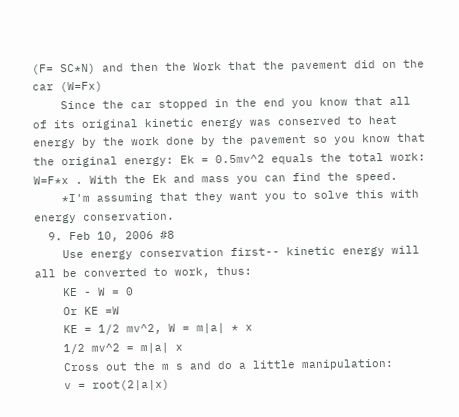(F= SC*N) and then the Work that the pavement did on the car (W=Fx)
    Since the car stopped in the end you know that all of its original kinetic energy was conserved to heat energy by the work done by the pavement so you know that the original energy: Ek = 0.5mv^2 equals the total work: W=F*x . With the Ek and mass you can find the speed.
    *I'm assuming that they want you to solve this with energy conservation.
  9. Feb 10, 2006 #8
    Use energy conservation first-- kinetic energy will all be converted to work, thus:
    KE - W = 0
    Or KE =W
    KE = 1/2 mv^2, W = m|a| * x
    1/2 mv^2 = m|a| x
    Cross out the m s and do a little manipulation:
    v = root(2|a|x)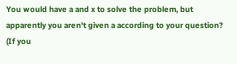You would have a and x to solve the problem, but apparently you aren't given a according to your question? (If you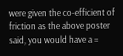were given the co-efficient of friction as the above poster said, you would have a =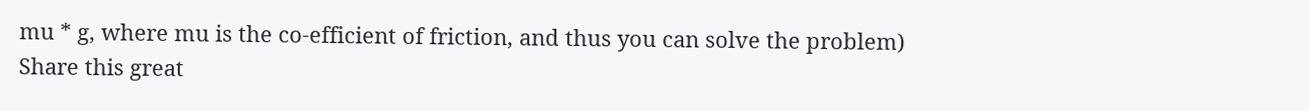mu * g, where mu is the co-efficient of friction, and thus you can solve the problem)
Share this great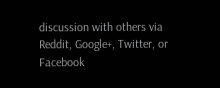discussion with others via Reddit, Google+, Twitter, or Facebook